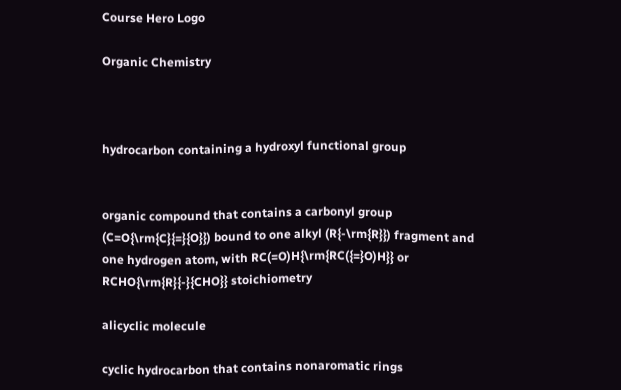Course Hero Logo

Organic Chemistry



hydrocarbon containing a hydroxyl functional group


organic compound that contains a carbonyl group (C=O{\rm{C}{=}{O}}) bound to one alkyl (R{-\rm{R}}) fragment and one hydrogen atom, with RC(=O)H{\rm{RC({=}O)H}} or RCHO{\rm{R}{-}{CHO}} stoichiometry

alicyclic molecule

cyclic hydrocarbon that contains nonaromatic rings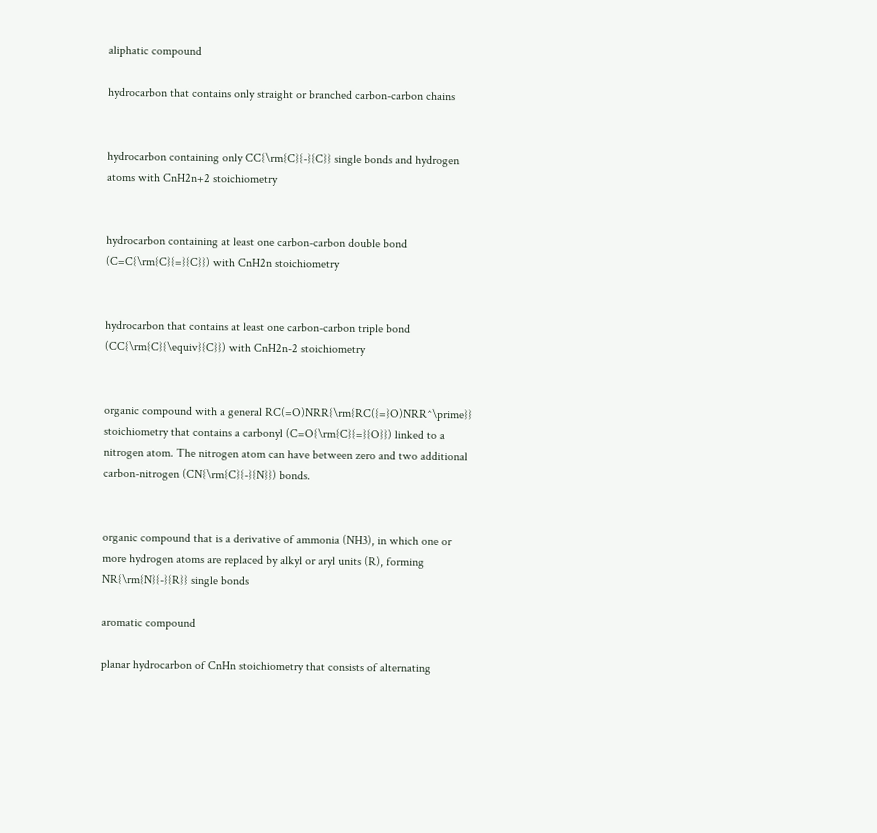aliphatic compound

hydrocarbon that contains only straight or branched carbon-carbon chains


hydrocarbon containing only CC{\rm{C}{-}{C}} single bonds and hydrogen atoms with CnH2n+2 stoichiometry


hydrocarbon containing at least one carbon-carbon double bond (C=C{\rm{C}{=}{C}}) with CnH2n stoichiometry


hydrocarbon that contains at least one carbon-carbon triple bond (CC{\rm{C}{\equiv}{C}}) with CnH2n-2 stoichiometry


organic compound with a general RC(=O)NRR{\rm{RC({=}O)NRR^\prime}} stoichiometry that contains a carbonyl (C=O{\rm{C}{=}{O}}) linked to a nitrogen atom. The nitrogen atom can have between zero and two additional carbon-nitrogen (CN{\rm{C}{-}{N}}) bonds.


organic compound that is a derivative of ammonia (NH3), in which one or more hydrogen atoms are replaced by alkyl or aryl units (R), forming NR{\rm{N}{-}{R}} single bonds

aromatic compound

planar hydrocarbon of CnHn stoichiometry that consists of alternating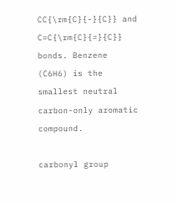CC{\rm{C}{-}{C}} and C=C{\rm{C}{=}{C}} bonds. Benzene (C6H6) is the smallest neutral carbon-only aromatic compound.

carbonyl group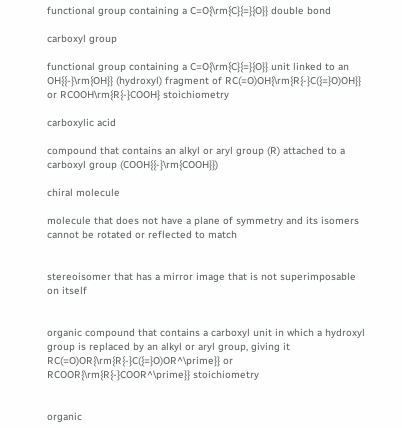functional group containing a C=O{\rm{C}{=}{O}} double bond

carboxyl group

functional group containing a C=O{\rm{C}{=}{O}} unit linked to an OH{{-}\rm{OH}} (hydroxyl) fragment of RC(=O)OH{\rm{R{-}C({=}O)OH}} or RCOOH\rm{R{-}COOH} stoichiometry

carboxylic acid

compound that contains an alkyl or aryl group (R) attached to a carboxyl group (COOH{{-}\rm{COOH}})

chiral molecule

molecule that does not have a plane of symmetry and its isomers cannot be rotated or reflected to match


stereoisomer that has a mirror image that is not superimposable on itself


organic compound that contains a carboxyl unit in which a hydroxyl group is replaced by an alkyl or aryl group, giving it RC(=O)OR{\rm{R{-}C({=}O)OR^\prime}} or RCOOR{\rm{R{-}COOR^\prime}} stoichiometry


organic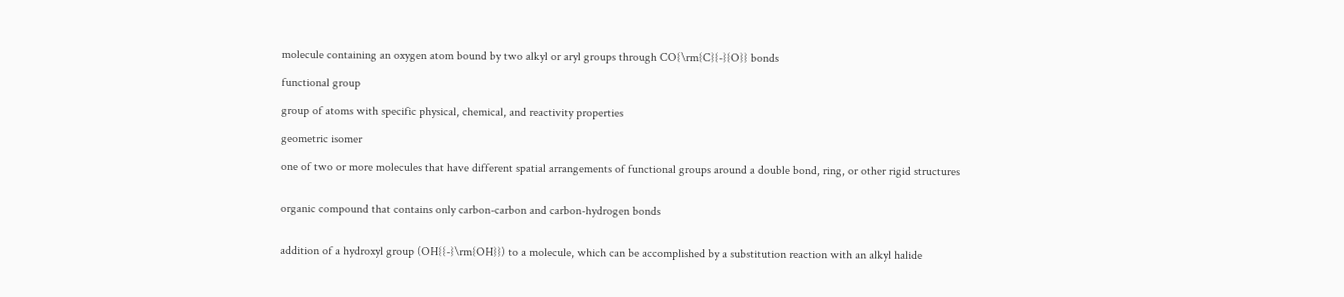molecule containing an oxygen atom bound by two alkyl or aryl groups through CO{\rm{C}{-}{O}} bonds

functional group

group of atoms with specific physical, chemical, and reactivity properties

geometric isomer

one of two or more molecules that have different spatial arrangements of functional groups around a double bond, ring, or other rigid structures


organic compound that contains only carbon-carbon and carbon-hydrogen bonds


addition of a hydroxyl group (OH{{-}\rm{OH}}) to a molecule, which can be accomplished by a substitution reaction with an alkyl halide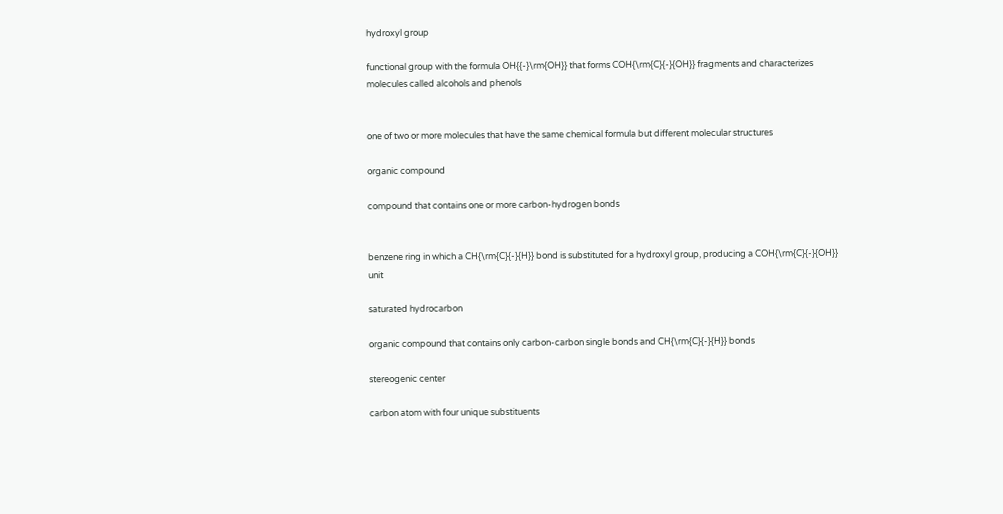hydroxyl group

functional group with the formula OH{{-}\rm{OH}} that forms COH{\rm{C}{-}{OH}} fragments and characterizes molecules called alcohols and phenols


one of two or more molecules that have the same chemical formula but different molecular structures

organic compound

compound that contains one or more carbon-hydrogen bonds


benzene ring in which a CH{\rm{C}{-}{H}} bond is substituted for a hydroxyl group, producing a COH{\rm{C}{-}{OH}} unit

saturated hydrocarbon

organic compound that contains only carbon-carbon single bonds and CH{\rm{C}{-}{H}} bonds

stereogenic center

carbon atom with four unique substituents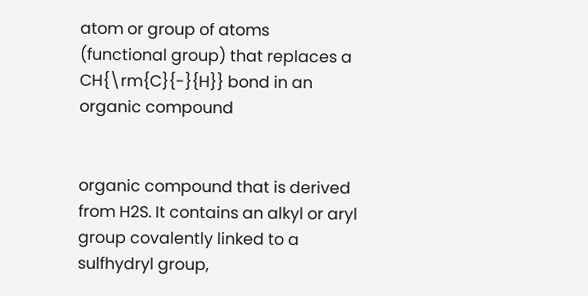atom or group of atoms (functional group) that replaces a CH{\rm{C}{-}{H}} bond in an organic compound


organic compound that is derived from H2S. It contains an alkyl or aryl group covalently linked to a sulfhydryl group,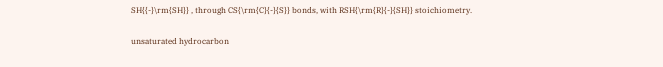SH{{-}\rm{SH}} , through CS{\rm{C}{-}{S}} bonds, with RSH{\rm{R}{-}{SH}} stoichiometry.

unsaturated hydrocarbon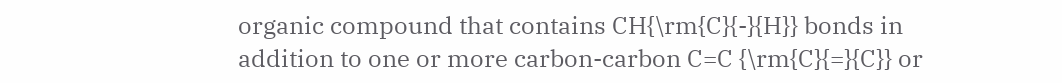organic compound that contains CH{\rm{C}{-}{H}} bonds in addition to one or more carbon-carbon C=C {\rm{C}{=}{C}} or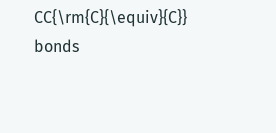CC{\rm{C}{\equiv}{C}} bonds